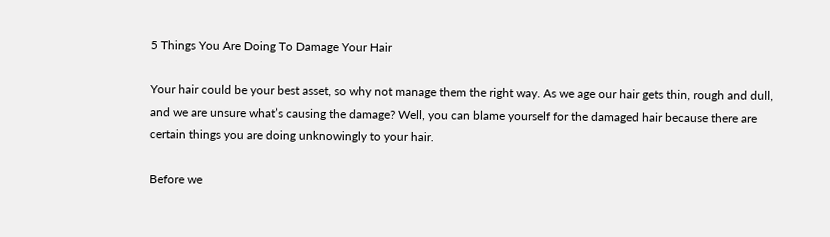5 Things You Are Doing To Damage Your Hair

Your hair could be your best asset, so why not manage them the right way. As we age our hair gets thin, rough and dull, and we are unsure what’s causing the damage? Well, you can blame yourself for the damaged hair because there are certain things you are doing unknowingly to your hair.

Before we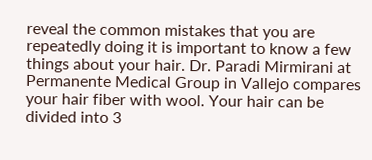reveal the common mistakes that you are repeatedly doing it is important to know a few things about your hair. Dr. Paradi Mirmirani at Permanente Medical Group in Vallejo compares your hair fiber with wool. Your hair can be divided into 3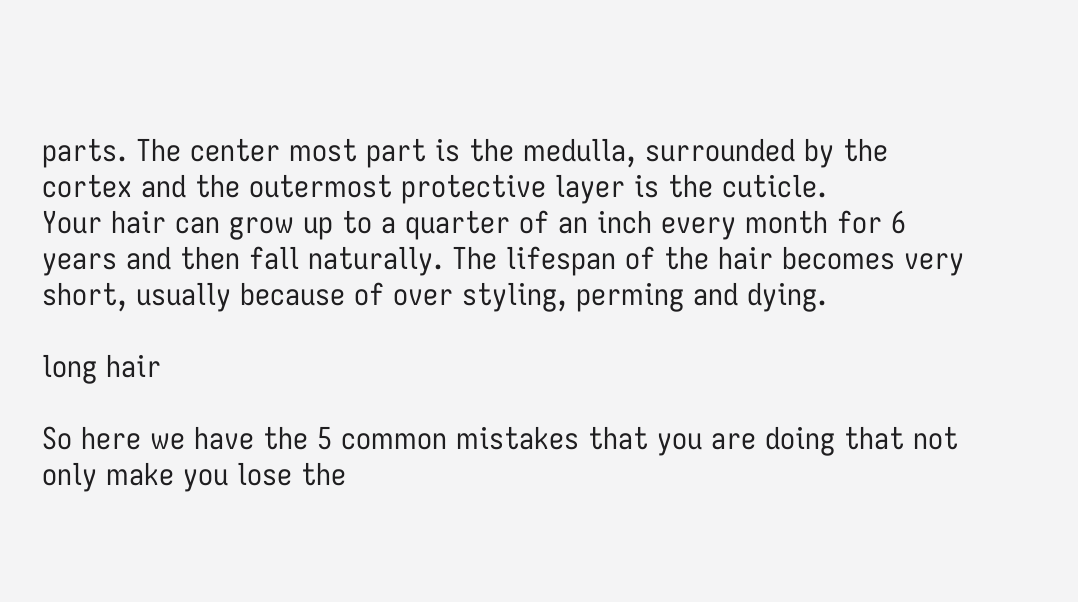parts. The center most part is the medulla, surrounded by the cortex and the outermost protective layer is the cuticle.
Your hair can grow up to a quarter of an inch every month for 6 years and then fall naturally. The lifespan of the hair becomes very short, usually because of over styling, perming and dying.

long hair

So here we have the 5 common mistakes that you are doing that not only make you lose the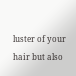luster of your hair but also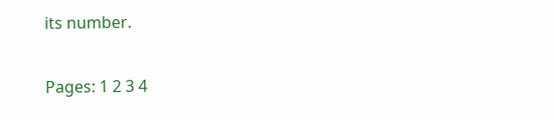its number.

Pages: 1 2 3 4